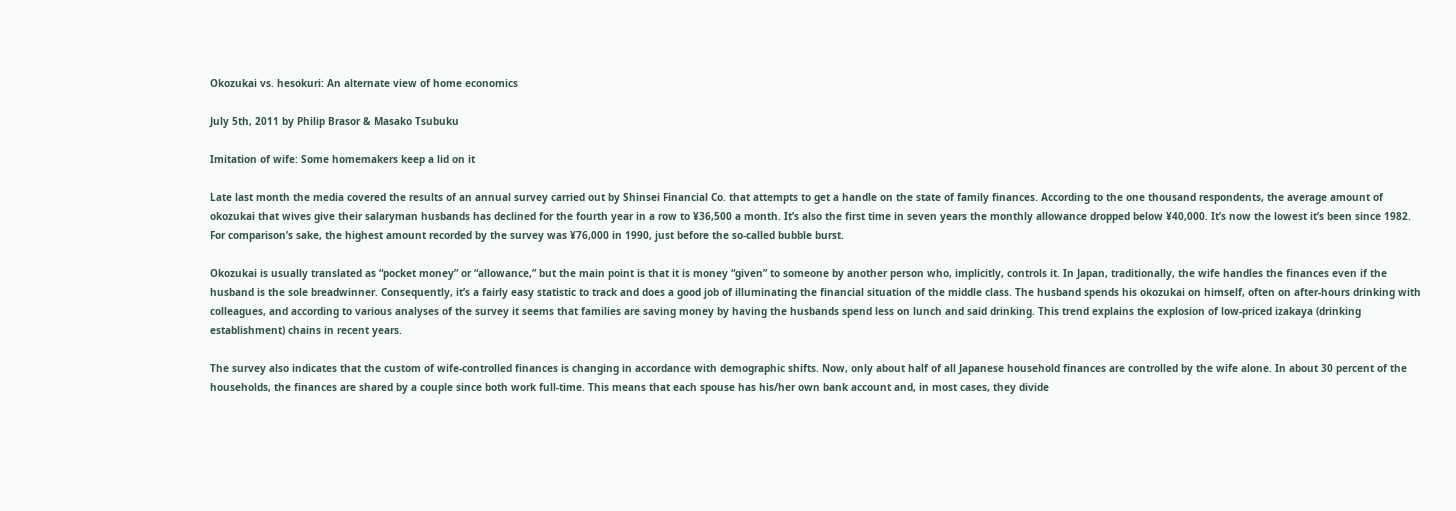Okozukai vs. hesokuri: An alternate view of home economics

July 5th, 2011 by Philip Brasor & Masako Tsubuku

Imitation of wife: Some homemakers keep a lid on it

Late last month the media covered the results of an annual survey carried out by Shinsei Financial Co. that attempts to get a handle on the state of family finances. According to the one thousand respondents, the average amount of okozukai that wives give their salaryman husbands has declined for the fourth year in a row to ¥36,500 a month. It’s also the first time in seven years the monthly allowance dropped below ¥40,000. It’s now the lowest it’s been since 1982. For comparison’s sake, the highest amount recorded by the survey was ¥76,000 in 1990, just before the so-called bubble burst.

Okozukai is usually translated as “pocket money” or “allowance,” but the main point is that it is money “given” to someone by another person who, implicitly, controls it. In Japan, traditionally, the wife handles the finances even if the husband is the sole breadwinner. Consequently, it’s a fairly easy statistic to track and does a good job of illuminating the financial situation of the middle class. The husband spends his okozukai on himself, often on after-hours drinking with colleagues, and according to various analyses of the survey it seems that families are saving money by having the husbands spend less on lunch and said drinking. This trend explains the explosion of low-priced izakaya (drinking establishment) chains in recent years.

The survey also indicates that the custom of wife-controlled finances is changing in accordance with demographic shifts. Now, only about half of all Japanese household finances are controlled by the wife alone. In about 30 percent of the households, the finances are shared by a couple since both work full-time. This means that each spouse has his/her own bank account and, in most cases, they divide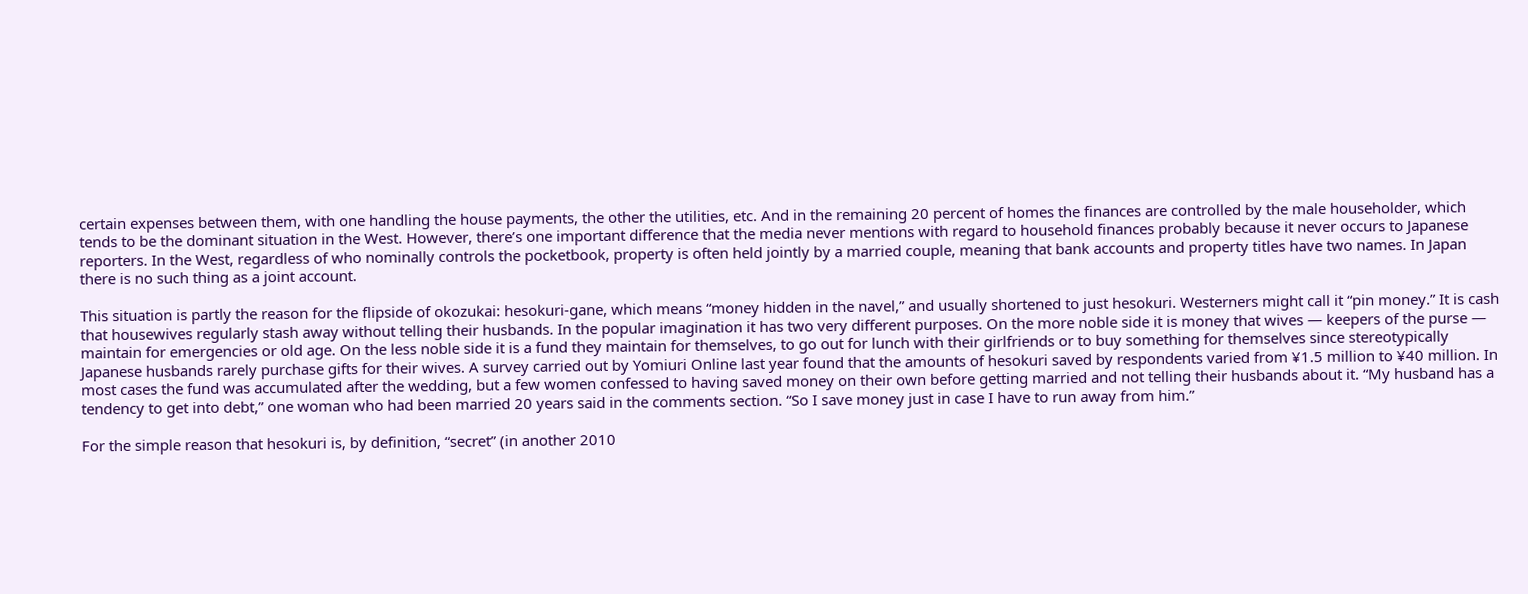certain expenses between them, with one handling the house payments, the other the utilities, etc. And in the remaining 20 percent of homes the finances are controlled by the male householder, which tends to be the dominant situation in the West. However, there’s one important difference that the media never mentions with regard to household finances probably because it never occurs to Japanese reporters. In the West, regardless of who nominally controls the pocketbook, property is often held jointly by a married couple, meaning that bank accounts and property titles have two names. In Japan there is no such thing as a joint account.

This situation is partly the reason for the flipside of okozukai: hesokuri-gane, which means “money hidden in the navel,” and usually shortened to just hesokuri. Westerners might call it “pin money.” It is cash that housewives regularly stash away without telling their husbands. In the popular imagination it has two very different purposes. On the more noble side it is money that wives — keepers of the purse — maintain for emergencies or old age. On the less noble side it is a fund they maintain for themselves, to go out for lunch with their girlfriends or to buy something for themselves since stereotypically Japanese husbands rarely purchase gifts for their wives. A survey carried out by Yomiuri Online last year found that the amounts of hesokuri saved by respondents varied from ¥1.5 million to ¥40 million. In most cases the fund was accumulated after the wedding, but a few women confessed to having saved money on their own before getting married and not telling their husbands about it. “My husband has a tendency to get into debt,” one woman who had been married 20 years said in the comments section. “So I save money just in case I have to run away from him.”

For the simple reason that hesokuri is, by definition, “secret” (in another 2010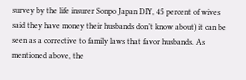survey by the life insurer Sonpo Japan DIY, 45 percent of wives said they have money their husbands don’t know about) it can be seen as a corrective to family laws that favor husbands. As mentioned above, the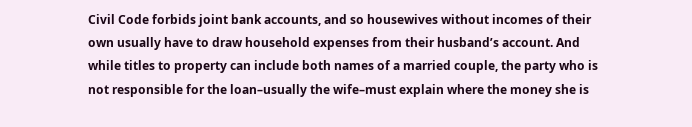Civil Code forbids joint bank accounts, and so housewives without incomes of their own usually have to draw household expenses from their husband’s account. And while titles to property can include both names of a married couple, the party who is not responsible for the loan–usually the wife–must explain where the money she is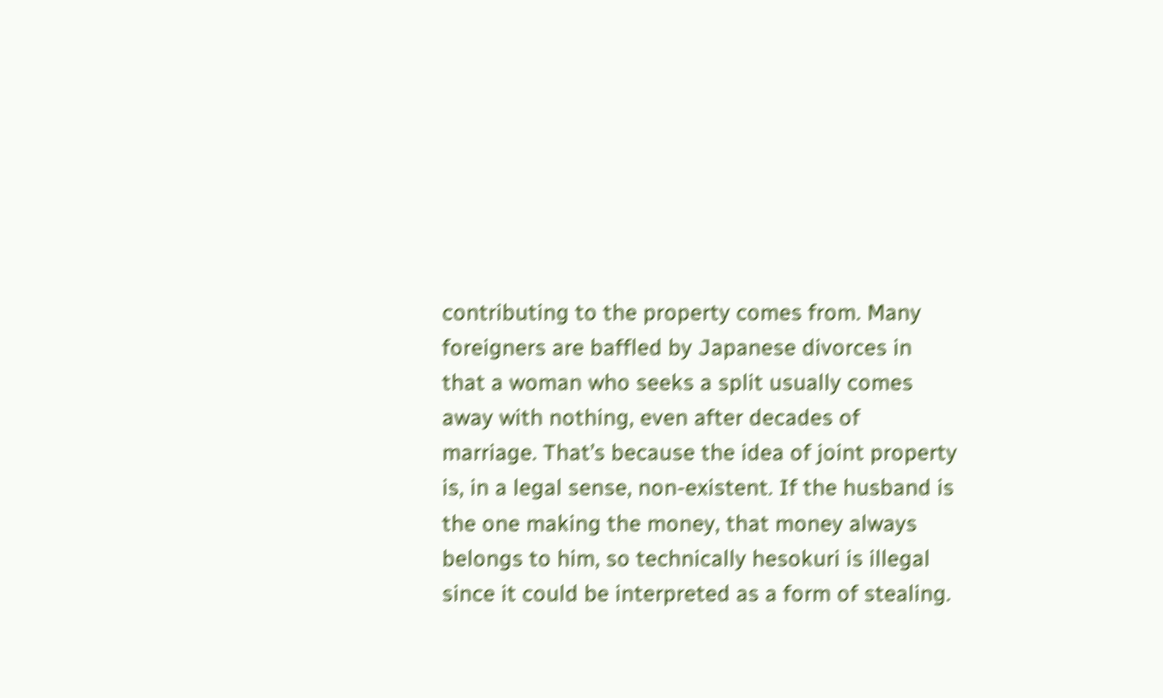contributing to the property comes from. Many foreigners are baffled by Japanese divorces in that a woman who seeks a split usually comes away with nothing, even after decades of marriage. That’s because the idea of joint property is, in a legal sense, non-existent. If the husband is the one making the money, that money always belongs to him, so technically hesokuri is illegal since it could be interpreted as a form of stealing.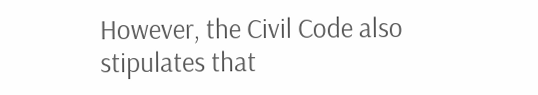However, the Civil Code also stipulates that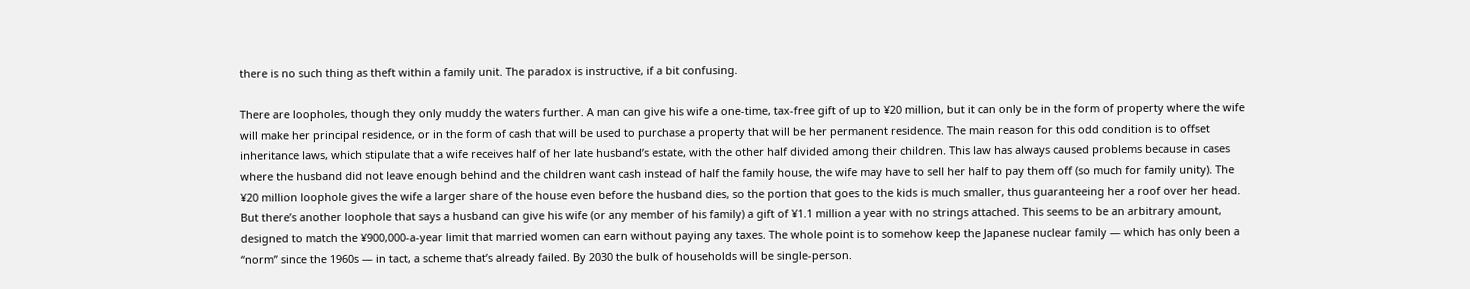there is no such thing as theft within a family unit. The paradox is instructive, if a bit confusing.

There are loopholes, though they only muddy the waters further. A man can give his wife a one-time, tax-free gift of up to ¥20 million, but it can only be in the form of property where the wife will make her principal residence, or in the form of cash that will be used to purchase a property that will be her permanent residence. The main reason for this odd condition is to offset inheritance laws, which stipulate that a wife receives half of her late husband’s estate, with the other half divided among their children. This law has always caused problems because in cases where the husband did not leave enough behind and the children want cash instead of half the family house, the wife may have to sell her half to pay them off (so much for family unity). The ¥20 million loophole gives the wife a larger share of the house even before the husband dies, so the portion that goes to the kids is much smaller, thus guaranteeing her a roof over her head. But there’s another loophole that says a husband can give his wife (or any member of his family) a gift of ¥1.1 million a year with no strings attached. This seems to be an arbitrary amount, designed to match the ¥900,000-a-year limit that married women can earn without paying any taxes. The whole point is to somehow keep the Japanese nuclear family — which has only been a “norm” since the 1960s — in tact, a scheme that’s already failed. By 2030 the bulk of households will be single-person.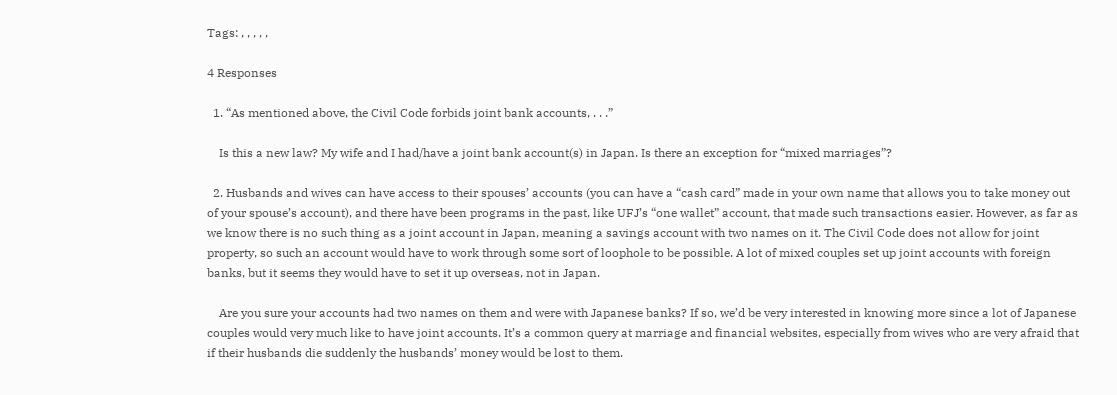Tags: , , , , ,

4 Responses

  1. “As mentioned above, the Civil Code forbids joint bank accounts, . . .”

    Is this a new law? My wife and I had/have a joint bank account(s) in Japan. Is there an exception for “mixed marriages”?

  2. Husbands and wives can have access to their spouses’ accounts (you can have a “cash card” made in your own name that allows you to take money out of your spouse’s account), and there have been programs in the past, like UFJ’s “one wallet” account, that made such transactions easier. However, as far as we know there is no such thing as a joint account in Japan, meaning a savings account with two names on it. The Civil Code does not allow for joint property, so such an account would have to work through some sort of loophole to be possible. A lot of mixed couples set up joint accounts with foreign banks, but it seems they would have to set it up overseas, not in Japan.

    Are you sure your accounts had two names on them and were with Japanese banks? If so, we’d be very interested in knowing more since a lot of Japanese couples would very much like to have joint accounts. It’s a common query at marriage and financial websites, especially from wives who are very afraid that if their husbands die suddenly the husbands’ money would be lost to them.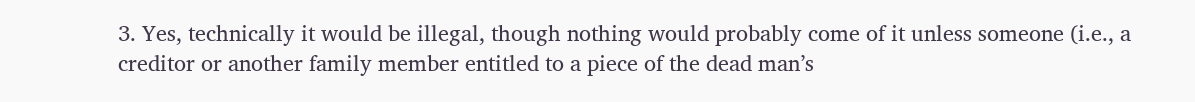3. Yes, technically it would be illegal, though nothing would probably come of it unless someone (i.e., a creditor or another family member entitled to a piece of the dead man’s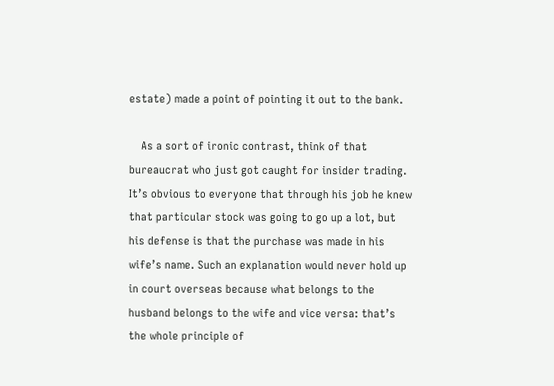estate) made a point of pointing it out to the bank.

    As a sort of ironic contrast, think of that bureaucrat who just got caught for insider trading. It’s obvious to everyone that through his job he knew that particular stock was going to go up a lot, but his defense is that the purchase was made in his wife’s name. Such an explanation would never hold up in court overseas because what belongs to the husband belongs to the wife and vice versa: that’s the whole principle of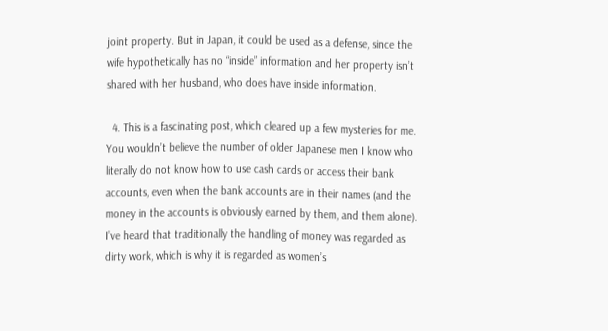joint property. But in Japan, it could be used as a defense, since the wife hypothetically has no “inside” information and her property isn’t shared with her husband, who does have inside information.

  4. This is a fascinating post, which cleared up a few mysteries for me. You wouldn’t believe the number of older Japanese men I know who literally do not know how to use cash cards or access their bank accounts, even when the bank accounts are in their names (and the money in the accounts is obviously earned by them, and them alone). I’ve heard that traditionally the handling of money was regarded as dirty work, which is why it is regarded as women’s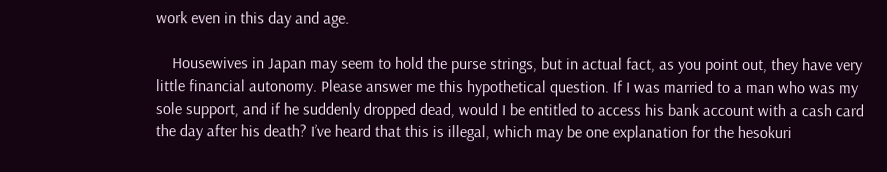work even in this day and age.

    Housewives in Japan may seem to hold the purse strings, but in actual fact, as you point out, they have very little financial autonomy. Please answer me this hypothetical question. If I was married to a man who was my sole support, and if he suddenly dropped dead, would I be entitled to access his bank account with a cash card the day after his death? I’ve heard that this is illegal, which may be one explanation for the hesokuri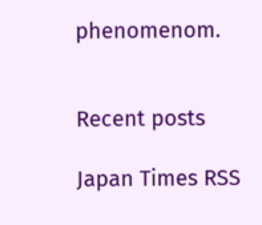phenomenom.


Recent posts

Japan Times RSS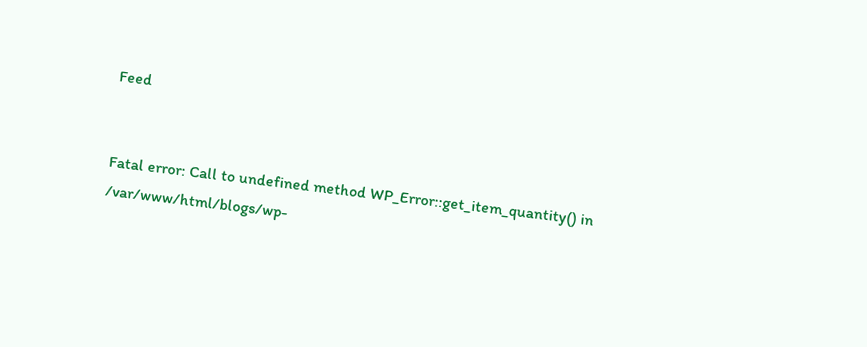Feed


Fatal error: Call to undefined method WP_Error::get_item_quantity() in /var/www/html/blogs/wp-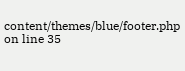content/themes/blue/footer.php on line 35